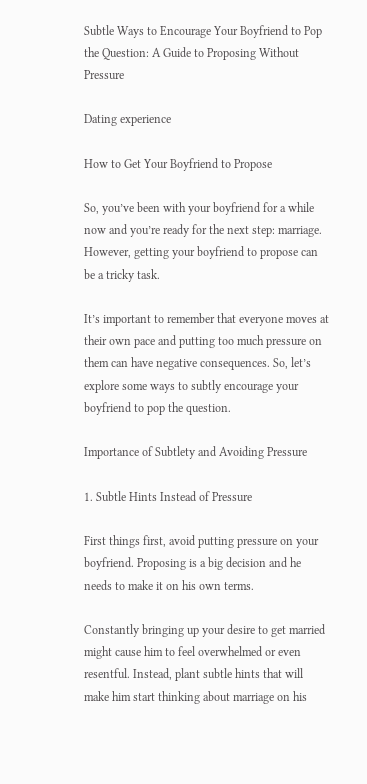Subtle Ways to Encourage Your Boyfriend to Pop the Question: A Guide to Proposing Without Pressure

Dating experience

How to Get Your Boyfriend to Propose

So, you’ve been with your boyfriend for a while now and you’re ready for the next step: marriage. However, getting your boyfriend to propose can be a tricky task.

It’s important to remember that everyone moves at their own pace and putting too much pressure on them can have negative consequences. So, let’s explore some ways to subtly encourage your boyfriend to pop the question.

Importance of Subtlety and Avoiding Pressure

1. Subtle Hints Instead of Pressure

First things first, avoid putting pressure on your boyfriend. Proposing is a big decision and he needs to make it on his own terms.

Constantly bringing up your desire to get married might cause him to feel overwhelmed or even resentful. Instead, plant subtle hints that will make him start thinking about marriage on his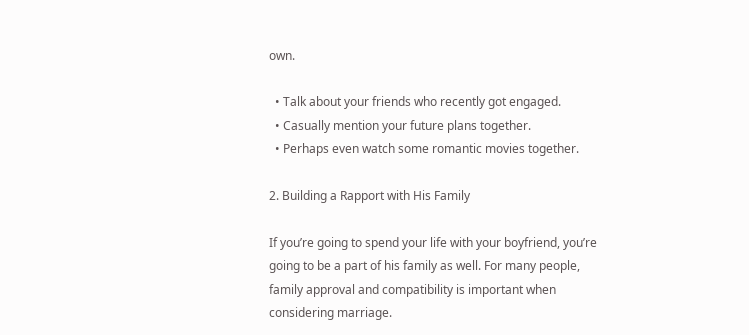own.

  • Talk about your friends who recently got engaged.
  • Casually mention your future plans together.
  • Perhaps even watch some romantic movies together.

2. Building a Rapport with His Family

If you’re going to spend your life with your boyfriend, you’re going to be a part of his family as well. For many people, family approval and compatibility is important when considering marriage.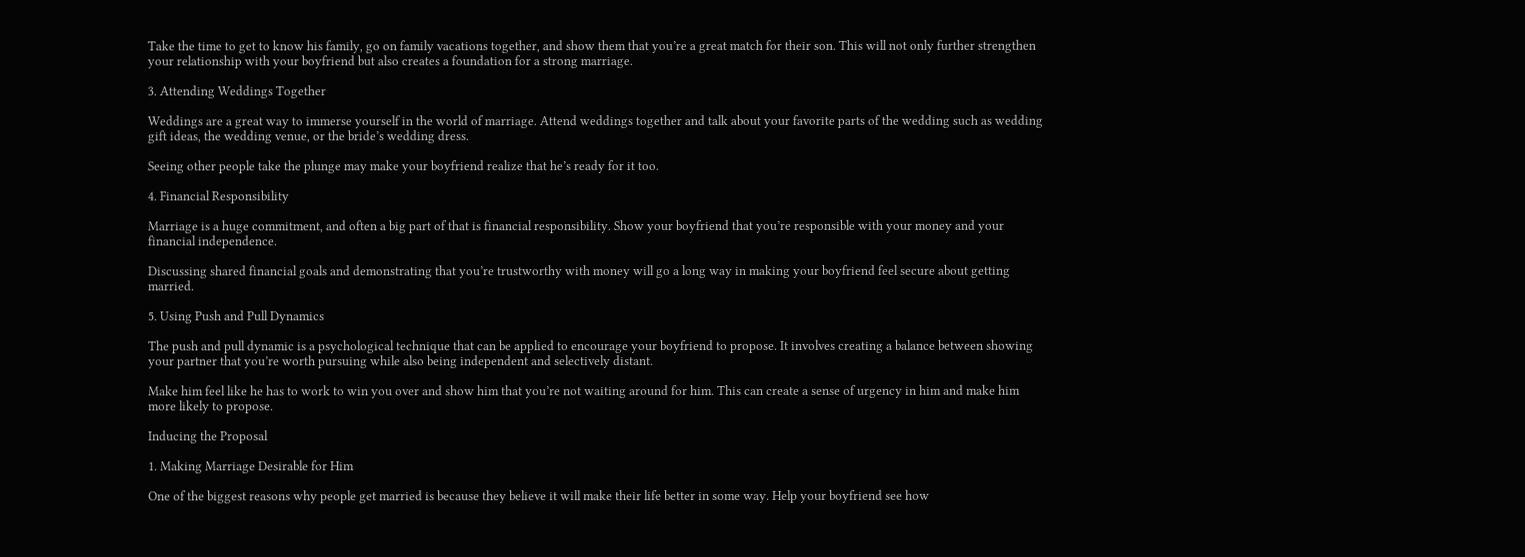Take the time to get to know his family, go on family vacations together, and show them that you’re a great match for their son. This will not only further strengthen your relationship with your boyfriend but also creates a foundation for a strong marriage.

3. Attending Weddings Together

Weddings are a great way to immerse yourself in the world of marriage. Attend weddings together and talk about your favorite parts of the wedding such as wedding gift ideas, the wedding venue, or the bride’s wedding dress.

Seeing other people take the plunge may make your boyfriend realize that he’s ready for it too.

4. Financial Responsibility

Marriage is a huge commitment, and often a big part of that is financial responsibility. Show your boyfriend that you’re responsible with your money and your financial independence.

Discussing shared financial goals and demonstrating that you’re trustworthy with money will go a long way in making your boyfriend feel secure about getting married.

5. Using Push and Pull Dynamics

The push and pull dynamic is a psychological technique that can be applied to encourage your boyfriend to propose. It involves creating a balance between showing your partner that you’re worth pursuing while also being independent and selectively distant.

Make him feel like he has to work to win you over and show him that you’re not waiting around for him. This can create a sense of urgency in him and make him more likely to propose.

Inducing the Proposal

1. Making Marriage Desirable for Him

One of the biggest reasons why people get married is because they believe it will make their life better in some way. Help your boyfriend see how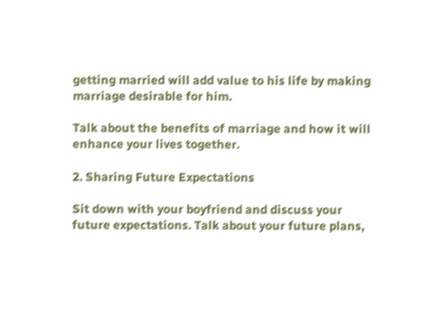getting married will add value to his life by making marriage desirable for him.

Talk about the benefits of marriage and how it will enhance your lives together.

2. Sharing Future Expectations

Sit down with your boyfriend and discuss your future expectations. Talk about your future plans,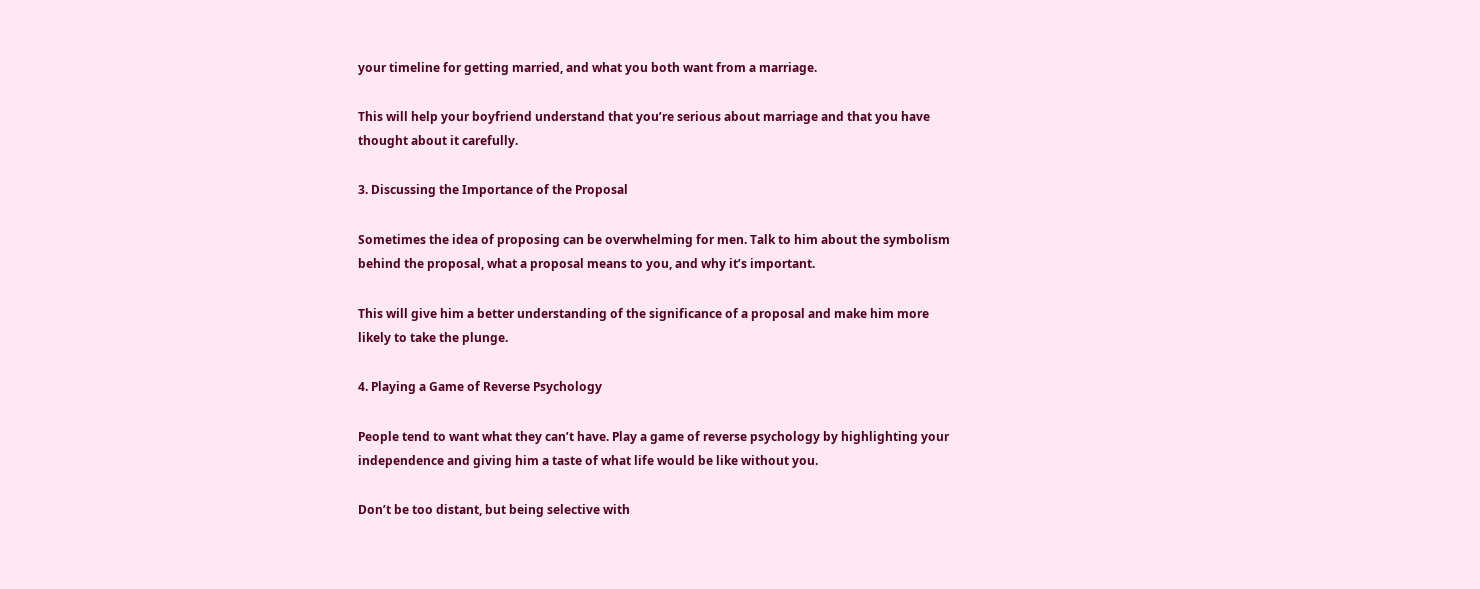your timeline for getting married, and what you both want from a marriage.

This will help your boyfriend understand that you’re serious about marriage and that you have thought about it carefully.

3. Discussing the Importance of the Proposal

Sometimes the idea of proposing can be overwhelming for men. Talk to him about the symbolism behind the proposal, what a proposal means to you, and why it’s important.

This will give him a better understanding of the significance of a proposal and make him more likely to take the plunge.

4. Playing a Game of Reverse Psychology

People tend to want what they can’t have. Play a game of reverse psychology by highlighting your independence and giving him a taste of what life would be like without you.

Don’t be too distant, but being selective with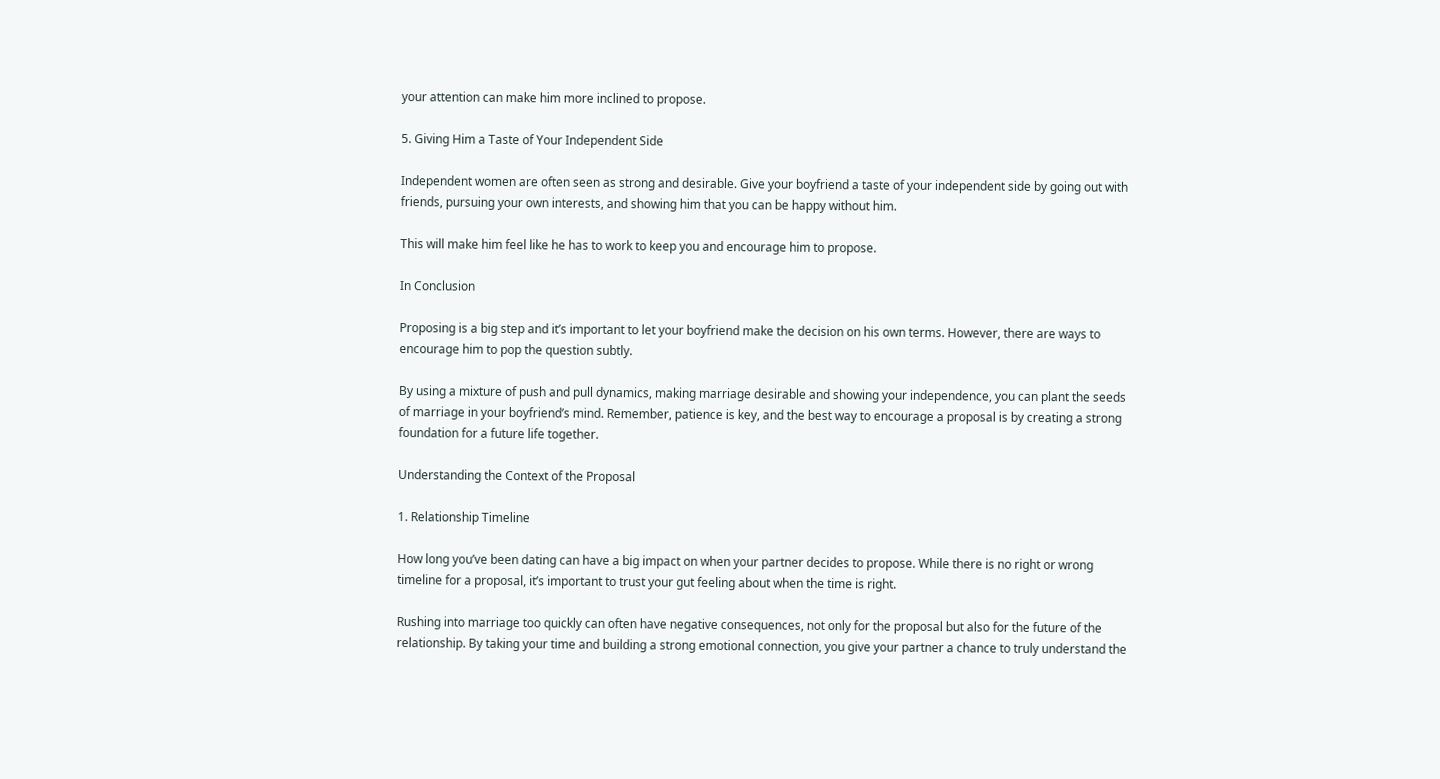your attention can make him more inclined to propose.

5. Giving Him a Taste of Your Independent Side

Independent women are often seen as strong and desirable. Give your boyfriend a taste of your independent side by going out with friends, pursuing your own interests, and showing him that you can be happy without him.

This will make him feel like he has to work to keep you and encourage him to propose.

In Conclusion

Proposing is a big step and it’s important to let your boyfriend make the decision on his own terms. However, there are ways to encourage him to pop the question subtly.

By using a mixture of push and pull dynamics, making marriage desirable and showing your independence, you can plant the seeds of marriage in your boyfriend’s mind. Remember, patience is key, and the best way to encourage a proposal is by creating a strong foundation for a future life together.

Understanding the Context of the Proposal

1. Relationship Timeline

How long you’ve been dating can have a big impact on when your partner decides to propose. While there is no right or wrong timeline for a proposal, it’s important to trust your gut feeling about when the time is right.

Rushing into marriage too quickly can often have negative consequences, not only for the proposal but also for the future of the relationship. By taking your time and building a strong emotional connection, you give your partner a chance to truly understand the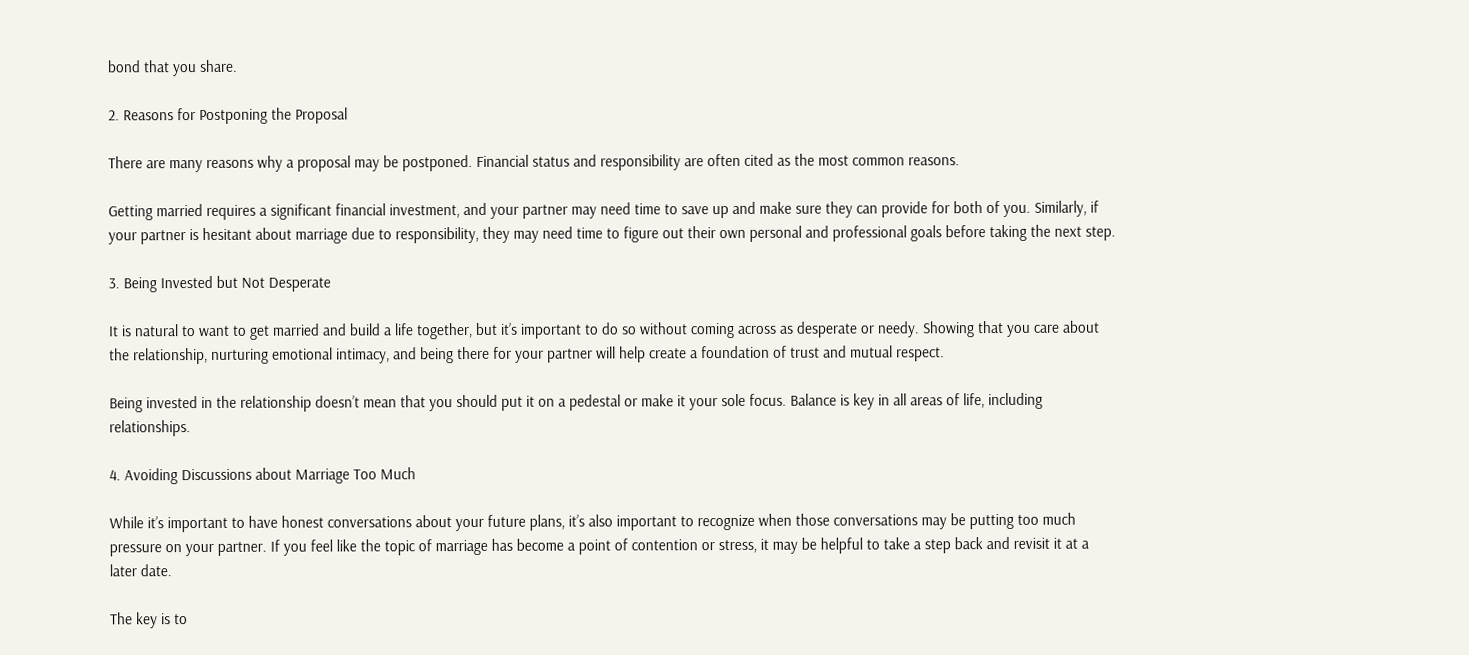bond that you share.

2. Reasons for Postponing the Proposal

There are many reasons why a proposal may be postponed. Financial status and responsibility are often cited as the most common reasons.

Getting married requires a significant financial investment, and your partner may need time to save up and make sure they can provide for both of you. Similarly, if your partner is hesitant about marriage due to responsibility, they may need time to figure out their own personal and professional goals before taking the next step.

3. Being Invested but Not Desperate

It is natural to want to get married and build a life together, but it’s important to do so without coming across as desperate or needy. Showing that you care about the relationship, nurturing emotional intimacy, and being there for your partner will help create a foundation of trust and mutual respect.

Being invested in the relationship doesn’t mean that you should put it on a pedestal or make it your sole focus. Balance is key in all areas of life, including relationships.

4. Avoiding Discussions about Marriage Too Much

While it’s important to have honest conversations about your future plans, it’s also important to recognize when those conversations may be putting too much pressure on your partner. If you feel like the topic of marriage has become a point of contention or stress, it may be helpful to take a step back and revisit it at a later date.

The key is to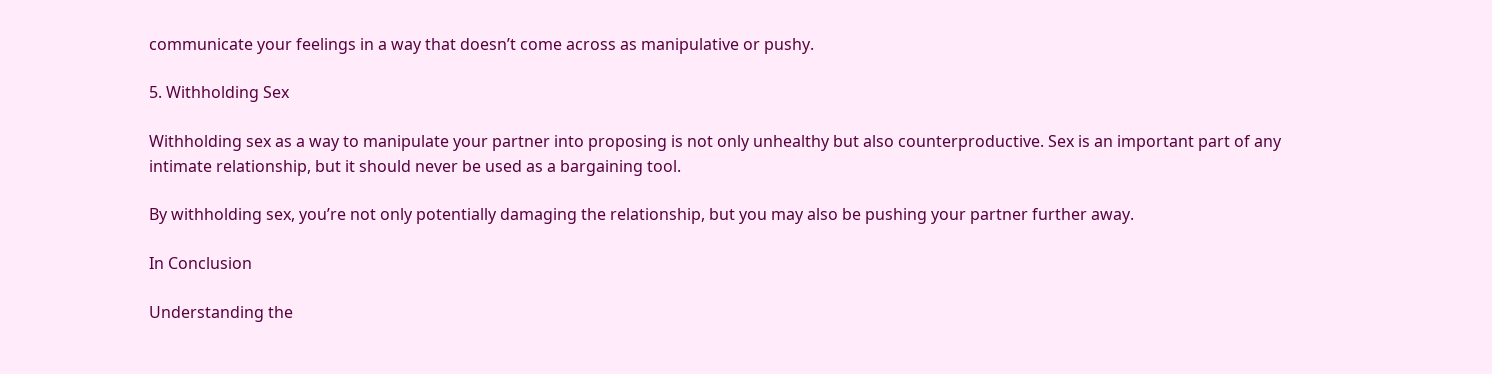communicate your feelings in a way that doesn’t come across as manipulative or pushy.

5. Withholding Sex

Withholding sex as a way to manipulate your partner into proposing is not only unhealthy but also counterproductive. Sex is an important part of any intimate relationship, but it should never be used as a bargaining tool.

By withholding sex, you’re not only potentially damaging the relationship, but you may also be pushing your partner further away.

In Conclusion

Understanding the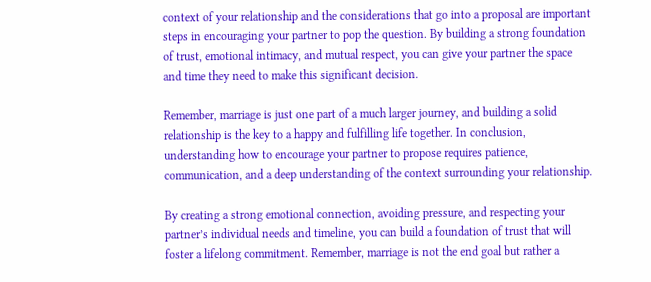context of your relationship and the considerations that go into a proposal are important steps in encouraging your partner to pop the question. By building a strong foundation of trust, emotional intimacy, and mutual respect, you can give your partner the space and time they need to make this significant decision.

Remember, marriage is just one part of a much larger journey, and building a solid relationship is the key to a happy and fulfilling life together. In conclusion, understanding how to encourage your partner to propose requires patience, communication, and a deep understanding of the context surrounding your relationship.

By creating a strong emotional connection, avoiding pressure, and respecting your partner’s individual needs and timeline, you can build a foundation of trust that will foster a lifelong commitment. Remember, marriage is not the end goal but rather a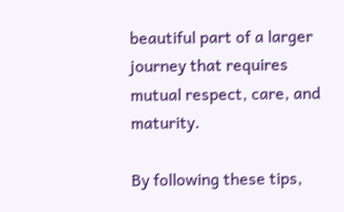beautiful part of a larger journey that requires mutual respect, care, and maturity.

By following these tips,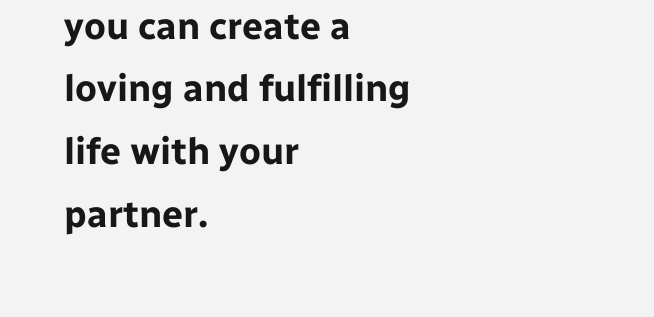you can create a loving and fulfilling life with your partner.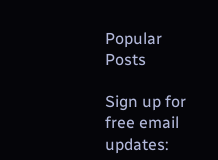Popular Posts

Sign up for free email updates: